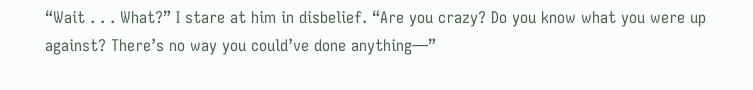“Wait . . . What?” I stare at him in disbelief. “Are you crazy? Do you know what you were up against? There’s no way you could’ve done anything—”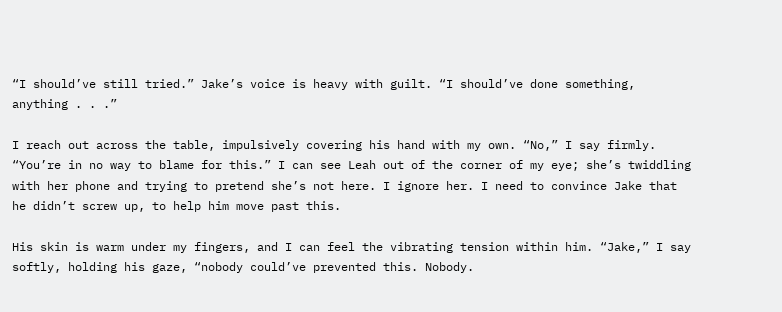“I should’ve still tried.” Jake’s voice is heavy with guilt. “I should’ve done something, anything . . .”

I reach out across the table, impulsively covering his hand with my own. “No,” I say firmly. “You’re in no way to blame for this.” I can see Leah out of the corner of my eye; she’s twiddling with her phone and trying to pretend she’s not here. I ignore her. I need to convince Jake that he didn’t screw up, to help him move past this.

His skin is warm under my fingers, and I can feel the vibrating tension within him. “Jake,” I say softly, holding his gaze, “nobody could’ve prevented this. Nobody.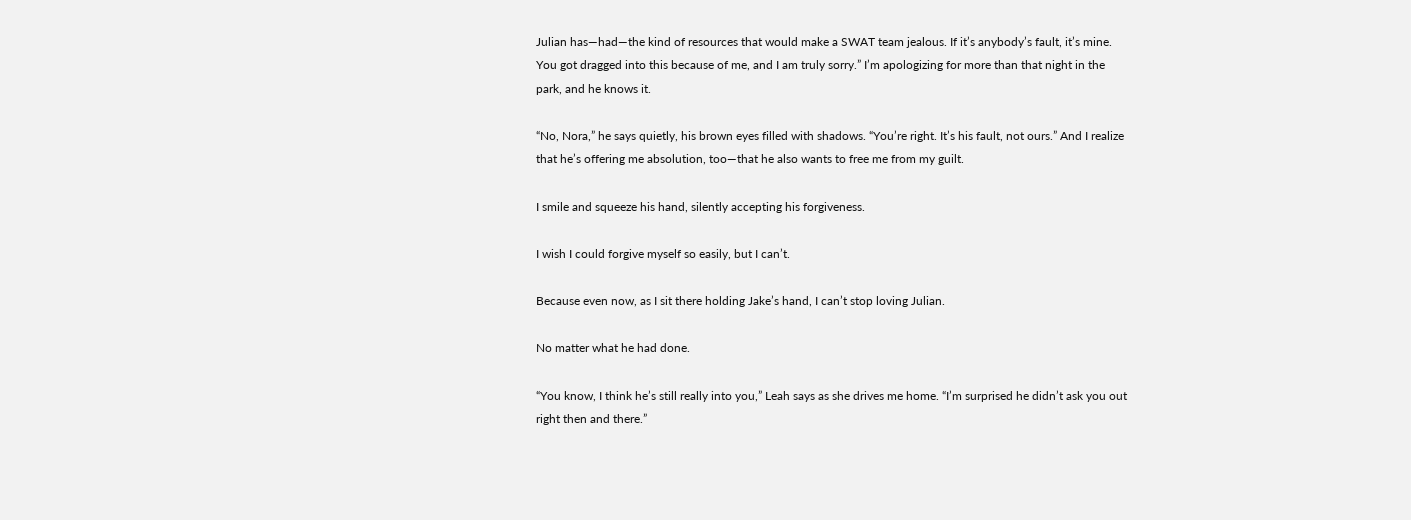Julian has—had—the kind of resources that would make a SWAT team jealous. If it’s anybody’s fault, it’s mine. You got dragged into this because of me, and I am truly sorry.” I’m apologizing for more than that night in the park, and he knows it.

“No, Nora,” he says quietly, his brown eyes filled with shadows. “You’re right. It’s his fault, not ours.” And I realize that he’s offering me absolution, too—that he also wants to free me from my guilt.

I smile and squeeze his hand, silently accepting his forgiveness.

I wish I could forgive myself so easily, but I can’t.

Because even now, as I sit there holding Jake’s hand, I can’t stop loving Julian.

No matter what he had done.

“You know, I think he’s still really into you,” Leah says as she drives me home. “I’m surprised he didn’t ask you out right then and there.”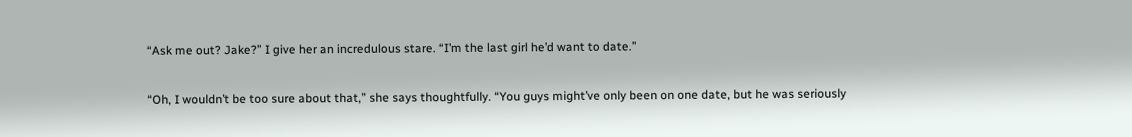“Ask me out? Jake?” I give her an incredulous stare. “I’m the last girl he’d want to date.”

“Oh, I wouldn’t be too sure about that,” she says thoughtfully. “You guys might’ve only been on one date, but he was seriously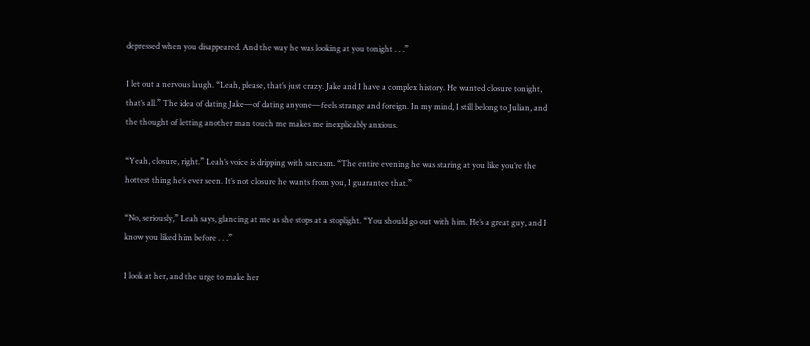depressed when you disappeared. And the way he was looking at you tonight . . .”

I let out a nervous laugh. “Leah, please, that’s just crazy. Jake and I have a complex history. He wanted closure tonight, that’s all.” The idea of dating Jake—of dating anyone—feels strange and foreign. In my mind, I still belong to Julian, and the thought of letting another man touch me makes me inexplicably anxious.

“Yeah, closure, right.” Leah’s voice is dripping with sarcasm. “The entire evening he was staring at you like you’re the hottest thing he’s ever seen. It’s not closure he wants from you, I guarantee that.”

“No, seriously,” Leah says, glancing at me as she stops at a stoplight. “You should go out with him. He’s a great guy, and I know you liked him before . . .”

I look at her, and the urge to make her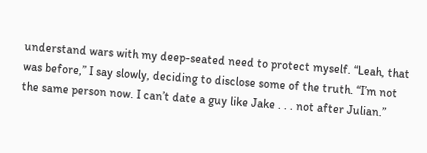understand wars with my deep-seated need to protect myself. “Leah, that was before,” I say slowly, deciding to disclose some of the truth. “I’m not the same person now. I can’t date a guy like Jake . . . not after Julian.”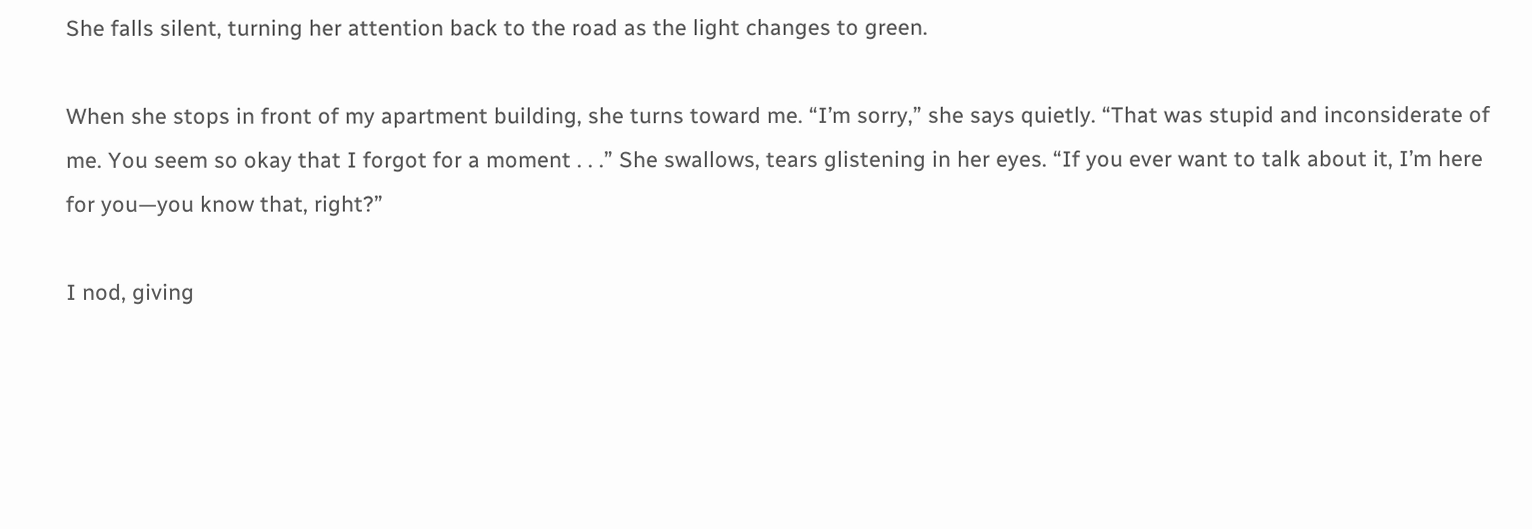She falls silent, turning her attention back to the road as the light changes to green.

When she stops in front of my apartment building, she turns toward me. “I’m sorry,” she says quietly. “That was stupid and inconsiderate of me. You seem so okay that I forgot for a moment . . .” She swallows, tears glistening in her eyes. “If you ever want to talk about it, I’m here for you—you know that, right?”

I nod, giving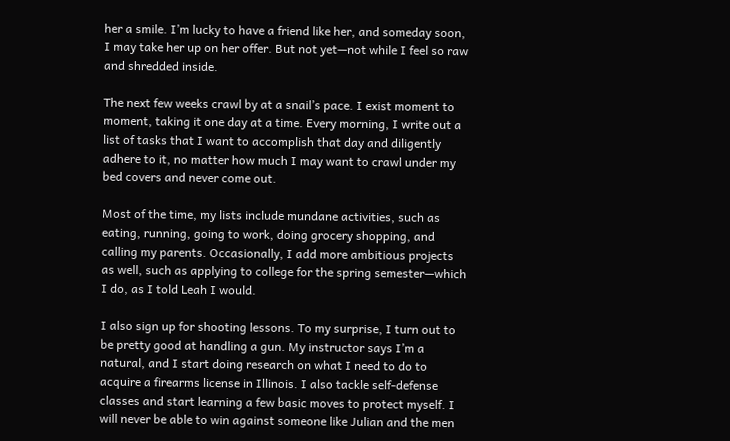her a smile. I’m lucky to have a friend like her, and someday soon, I may take her up on her offer. But not yet—not while I feel so raw and shredded inside.

The next few weeks crawl by at a snail’s pace. I exist moment to moment, taking it one day at a time. Every morning, I write out a list of tasks that I want to accomplish that day and diligently adhere to it, no matter how much I may want to crawl under my bed covers and never come out.

Most of the time, my lists include mundane activities, such as eating, running, going to work, doing grocery shopping, and calling my parents. Occasionally, I add more ambitious projects as well, such as applying to college for the spring semester—which I do, as I told Leah I would.

I also sign up for shooting lessons. To my surprise, I turn out to be pretty good at handling a gun. My instructor says I’m a natural, and I start doing research on what I need to do to acquire a firearms license in Illinois. I also tackle self-defense classes and start learning a few basic moves to protect myself. I will never be able to win against someone like Julian and the men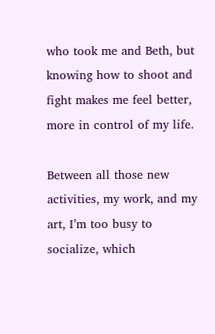who took me and Beth, but knowing how to shoot and fight makes me feel better, more in control of my life.

Between all those new activities, my work, and my art, I’m too busy to socialize, which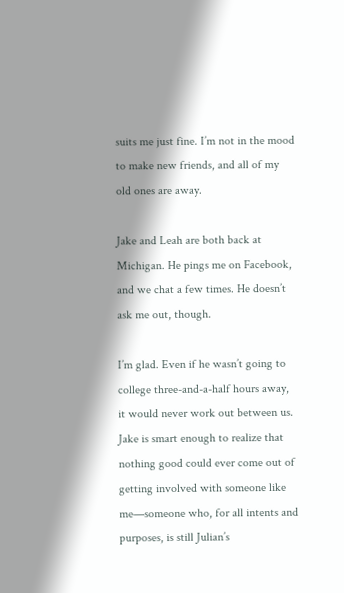suits me just fine. I’m not in the mood to make new friends, and all of my old ones are away.

Jake and Leah are both back at Michigan. He pings me on Facebook, and we chat a few times. He doesn’t ask me out, though.

I’m glad. Even if he wasn’t going to college three-and-a-half hours away, it would never work out between us. Jake is smart enough to realize that nothing good could ever come out of getting involved with someone like me—someone who, for all intents and purposes, is still Julian’s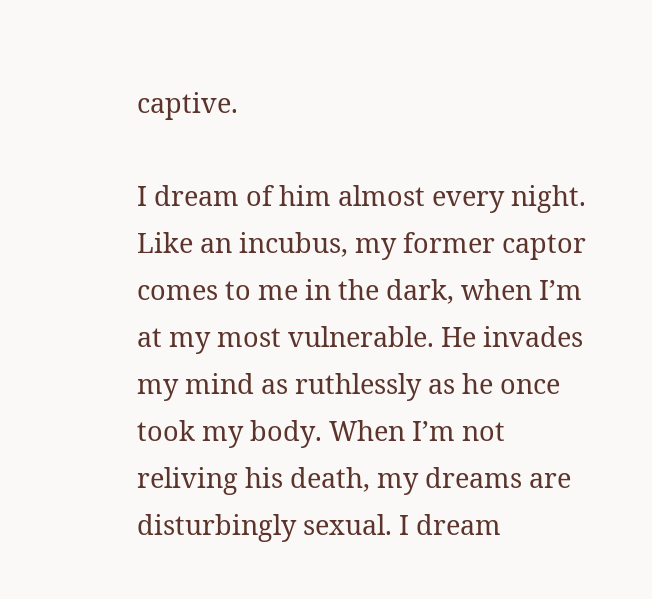captive.

I dream of him almost every night. Like an incubus, my former captor comes to me in the dark, when I’m at my most vulnerable. He invades my mind as ruthlessly as he once took my body. When I’m not reliving his death, my dreams are disturbingly sexual. I dream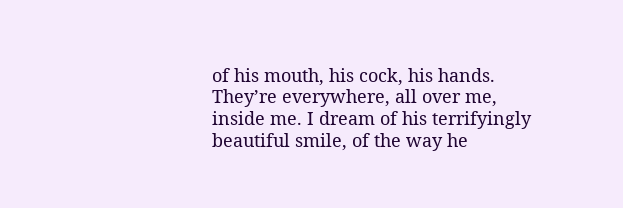of his mouth, his cock, his hands. They’re everywhere, all over me, inside me. I dream of his terrifyingly beautiful smile, of the way he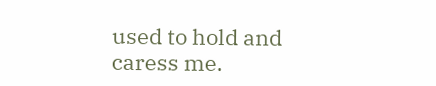used to hold and caress me.